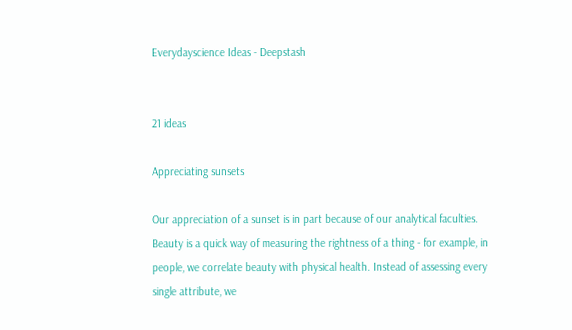Everydayscience Ideas - Deepstash


21 ideas

Appreciating sunsets

Our appreciation of a sunset is in part because of our analytical faculties. Beauty is a quick way of measuring the rightness of a thing - for example, in people, we correlate beauty with physical health. Instead of assessing every single attribute, we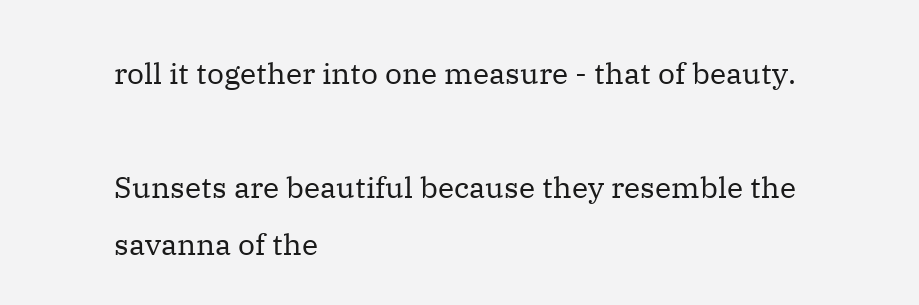roll it together into one measure - that of beauty.

Sunsets are beautiful because they resemble the savanna of the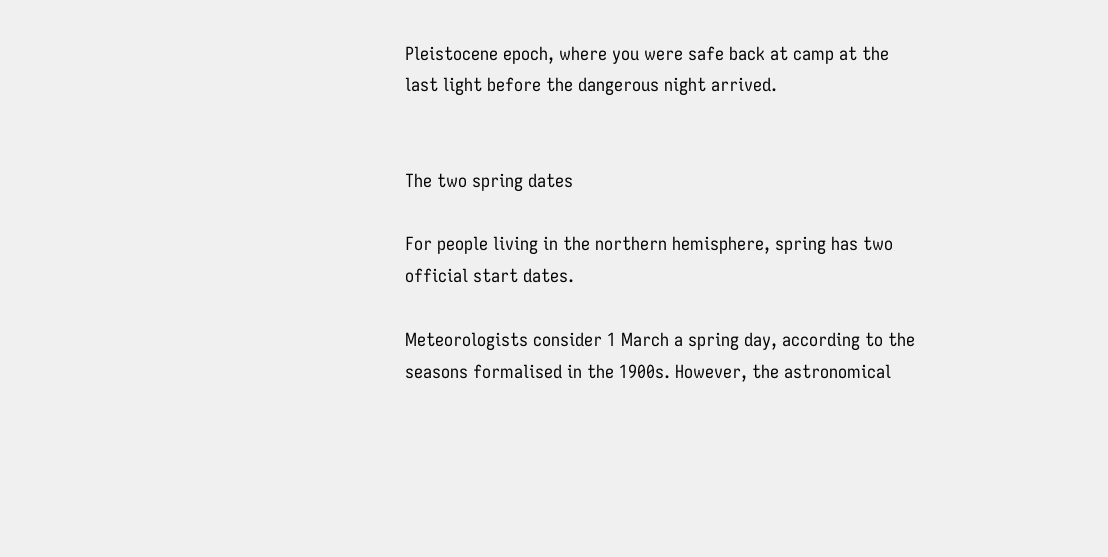Pleistocene epoch, where you were safe back at camp at the last light before the dangerous night arrived.


The two spring dates

For people living in the northern hemisphere, spring has two official start dates.

Meteorologists consider 1 March a spring day, according to the seasons formalised in the 1900s. However, the astronomical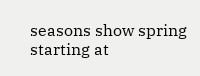seasons show spring starting at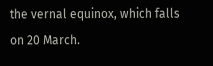the vernal equinox, which falls on 20 March.